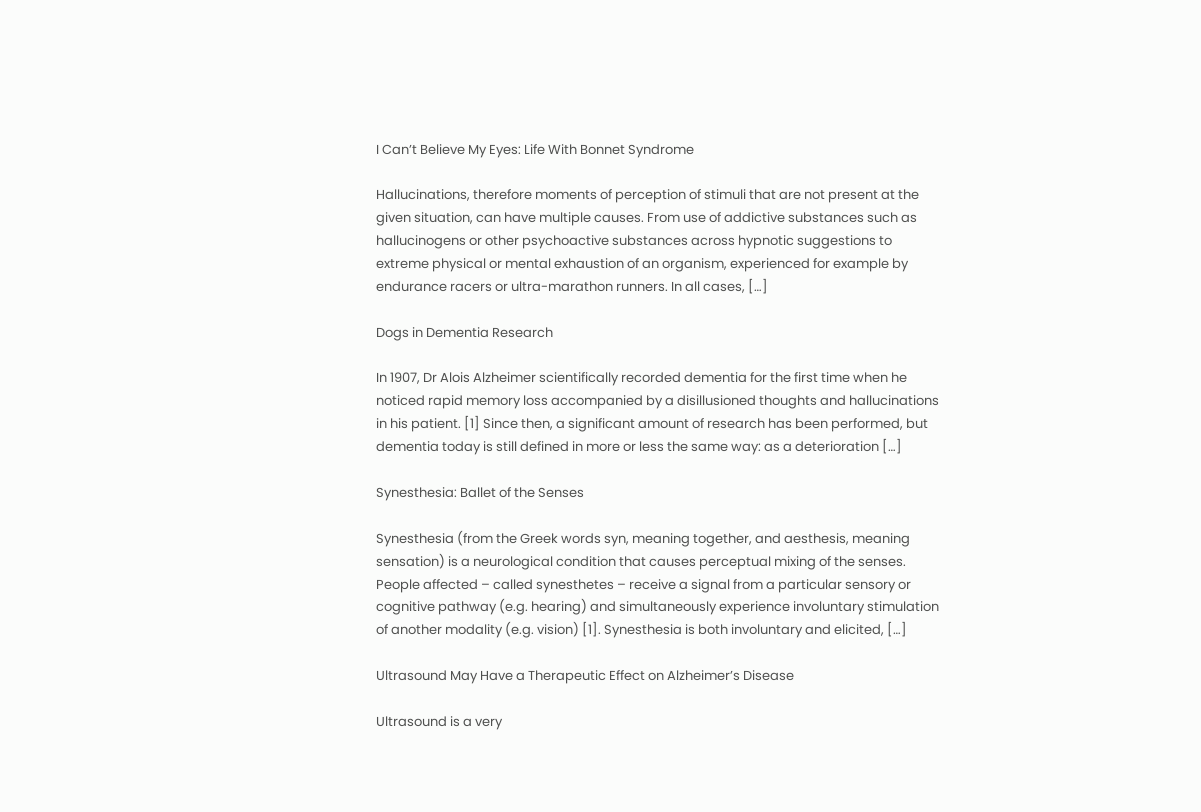I Can’t Believe My Eyes: Life With Bonnet Syndrome

Hallucinations, therefore moments of perception of stimuli that are not present at the given situation, can have multiple causes. From use of addictive substances such as hallucinogens or other psychoactive substances across hypnotic suggestions to extreme physical or mental exhaustion of an organism, experienced for example by endurance racers or ultra-marathon runners. In all cases, […]

Dogs in Dementia Research

In 1907, Dr Alois Alzheimer scientifically recorded dementia for the first time when he noticed rapid memory loss accompanied by a disillusioned thoughts and hallucinations in his patient. [1] Since then, a significant amount of research has been performed, but dementia today is still defined in more or less the same way: as a deterioration […]

Synesthesia: Ballet of the Senses

Synesthesia (from the Greek words syn, meaning together, and aesthesis, meaning sensation) is a neurological condition that causes perceptual mixing of the senses. People affected – called synesthetes – receive a signal from a particular sensory or cognitive pathway (e.g. hearing) and simultaneously experience involuntary stimulation of another modality (e.g. vision) [1]. Synesthesia is both involuntary and elicited, […]

Ultrasound May Have a Therapeutic Effect on Alzheimer’s Disease

Ultrasound is a very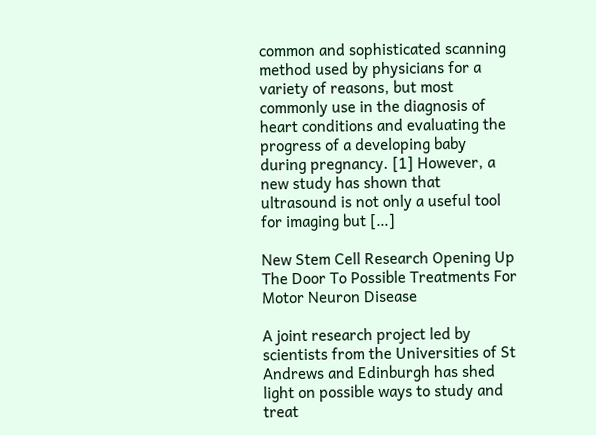common and sophisticated scanning method used by physicians for a variety of reasons, but most commonly use in the diagnosis of heart conditions and evaluating the progress of a developing baby during pregnancy. [1] However, a new study has shown that ultrasound is not only a useful tool for imaging but […]

New Stem Cell Research Opening Up The Door To Possible Treatments For Motor Neuron Disease

A joint research project led by scientists from the Universities of St Andrews and Edinburgh has shed light on possible ways to study and treat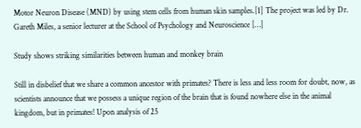Motor Neuron Disease (MND) by using stem cells from human skin samples.[1] The project was led by Dr. Gareth Miles, a senior lecturer at the School of Psychology and Neuroscience […]

Study shows striking similarities between human and monkey brain

Still in disbelief that we share a common ancestor with primates? There is less and less room for doubt, now, as scientists announce that we possess a unique region of the brain that is found nowhere else in the animal kingdom, but in primates! Upon analysis of 25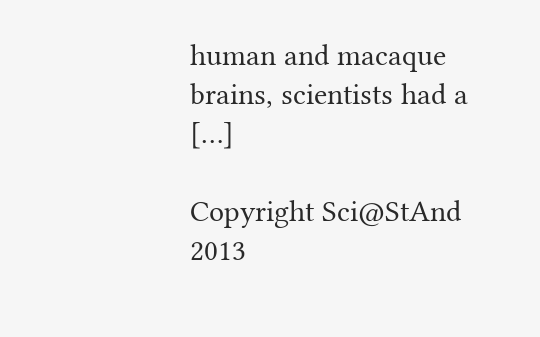human and macaque brains, scientists had a […]

Copyright Sci@StAnd 2013